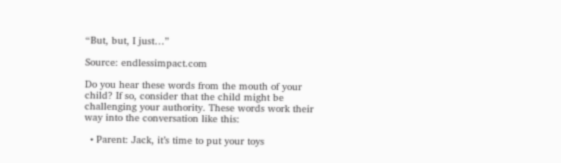“But, but, I just…”

Source: endlessimpact.com

Do you hear these words from the mouth of your child? If so, consider that the child might be challenging your authority. These words work their way into the conversation like this:

  • Parent: Jack, it’s time to put your toys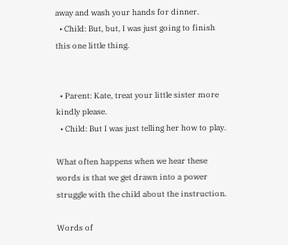away and wash your hands for dinner.
  • Child: But, but, I was just going to finish this one little thing.


  • Parent: Kate, treat your little sister more kindly please.
  • Child: But I was just telling her how to play.

What often happens when we hear these words is that we get drawn into a power struggle with the child about the instruction.

Words of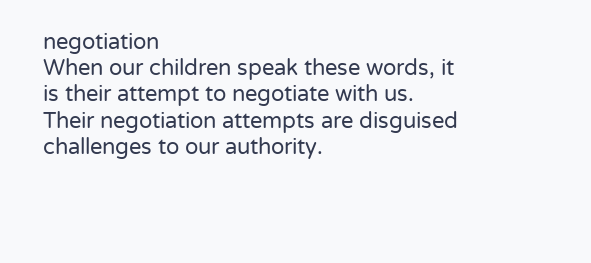negotiation
When our children speak these words, it is their attempt to negotiate with us. Their negotiation attempts are disguised challenges to our authority.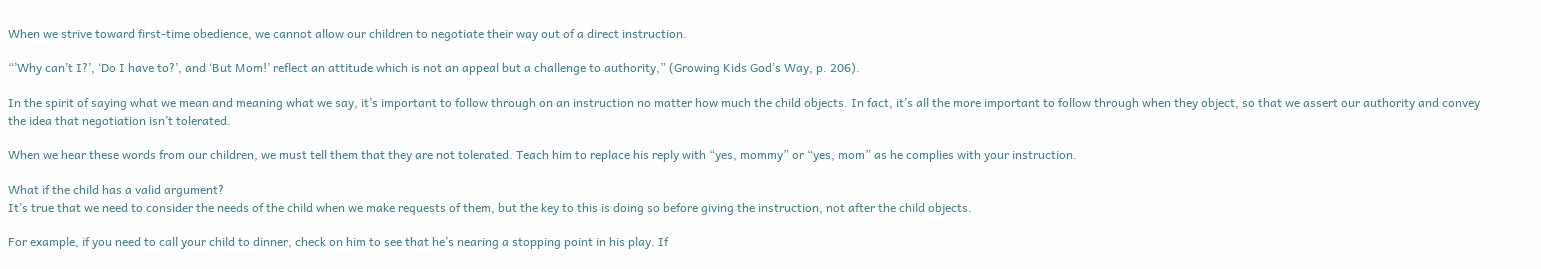When we strive toward first-time obedience, we cannot allow our children to negotiate their way out of a direct instruction.

“’Why can’t I?’, ‘Do I have to?’, and ‘But Mom!’ reflect an attitude which is not an appeal but a challenge to authority,” (Growing Kids God’s Way, p. 206).

In the spirit of saying what we mean and meaning what we say, it’s important to follow through on an instruction no matter how much the child objects. In fact, it’s all the more important to follow through when they object, so that we assert our authority and convey the idea that negotiation isn’t tolerated.

When we hear these words from our children, we must tell them that they are not tolerated. Teach him to replace his reply with “yes, mommy” or “yes, mom” as he complies with your instruction.

What if the child has a valid argument?
It’s true that we need to consider the needs of the child when we make requests of them, but the key to this is doing so before giving the instruction, not after the child objects.

For example, if you need to call your child to dinner, check on him to see that he’s nearing a stopping point in his play. If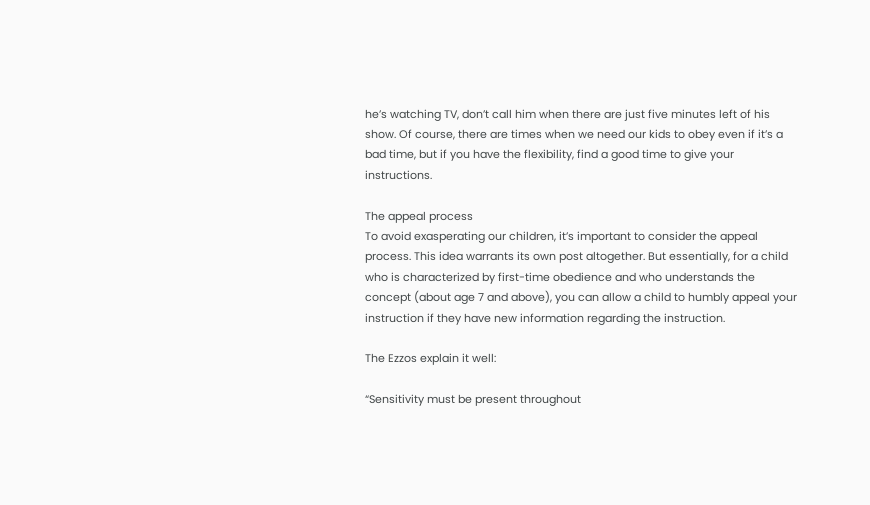he’s watching TV, don’t call him when there are just five minutes left of his show. Of course, there are times when we need our kids to obey even if it’s a bad time, but if you have the flexibility, find a good time to give your instructions.

The appeal process
To avoid exasperating our children, it’s important to consider the appeal process. This idea warrants its own post altogether. But essentially, for a child who is characterized by first-time obedience and who understands the concept (about age 7 and above), you can allow a child to humbly appeal your instruction if they have new information regarding the instruction.

The Ezzos explain it well:

“Sensitivity must be present throughout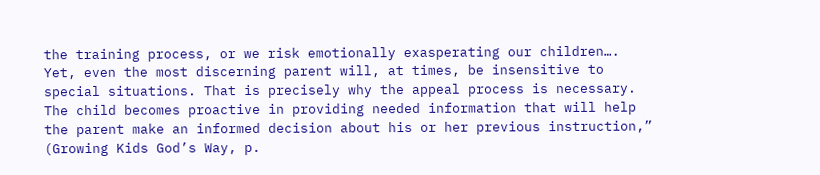the training process, or we risk emotionally exasperating our children…. Yet, even the most discerning parent will, at times, be insensitive to special situations. That is precisely why the appeal process is necessary. The child becomes proactive in providing needed information that will help the parent make an informed decision about his or her previous instruction,” (Growing Kids God’s Way, p.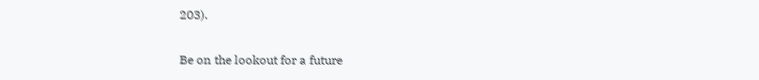203).

Be on the lookout for a future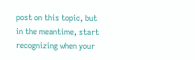post on this topic, but in the meantime, start recognizing when your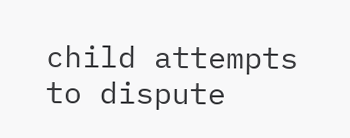child attempts to dispute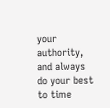your authority, and always do your best to time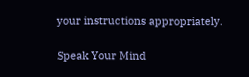your instructions appropriately.

Speak Your Mind